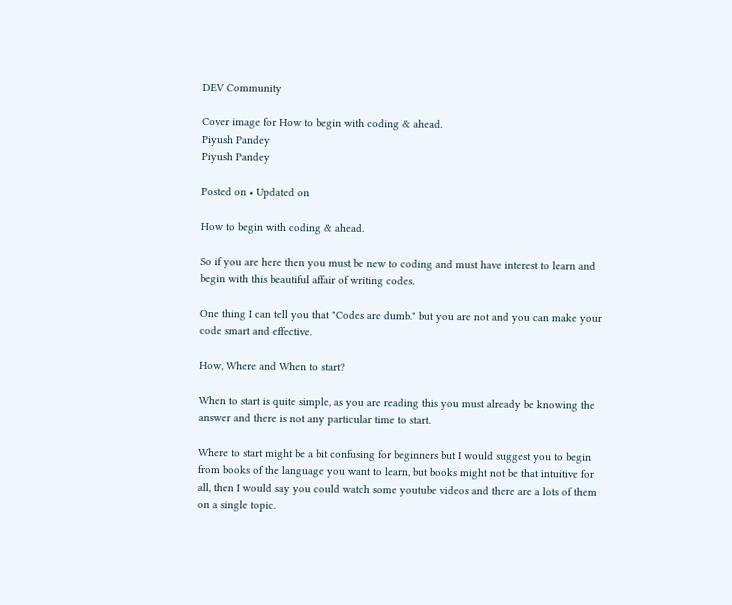DEV Community

Cover image for How to begin with coding & ahead.
Piyush Pandey
Piyush Pandey

Posted on • Updated on

How to begin with coding & ahead.

So if you are here then you must be new to coding and must have interest to learn and begin with this beautiful affair of writing codes.

One thing I can tell you that "Codes are dumb." but you are not and you can make your code smart and effective.

How, Where and When to start?

When to start is quite simple, as you are reading this you must already be knowing the answer and there is not any particular time to start.

Where to start might be a bit confusing for beginners but I would suggest you to begin from books of the language you want to learn, but books might not be that intuitive for all, then I would say you could watch some youtube videos and there are a lots of them on a single topic.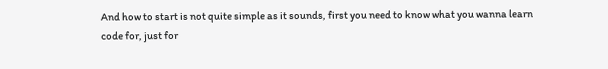And how to start is not quite simple as it sounds, first you need to know what you wanna learn code for, just for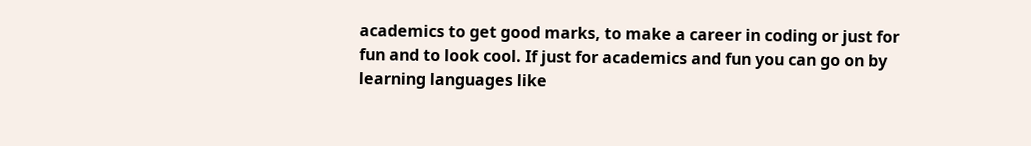academics to get good marks, to make a career in coding or just for fun and to look cool. If just for academics and fun you can go on by learning languages like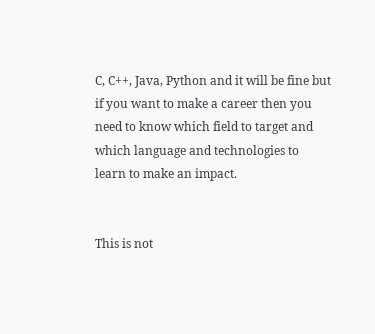C, C++, Java, Python and it will be fine but if you want to make a career then you need to know which field to target and which language and technologies to learn to make an impact.


This is not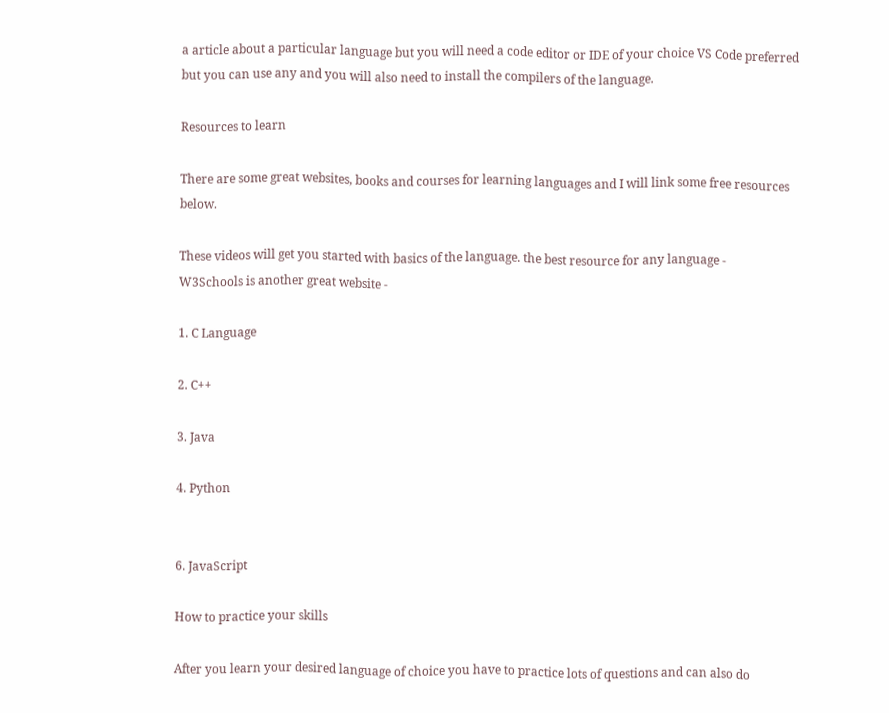a article about a particular language but you will need a code editor or IDE of your choice VS Code preferred but you can use any and you will also need to install the compilers of the language.

Resources to learn

There are some great websites, books and courses for learning languages and I will link some free resources below.

These videos will get you started with basics of the language. the best resource for any language -
W3Schools is another great website -

1. C Language

2. C++

3. Java

4. Python


6. JavaScript

How to practice your skills

After you learn your desired language of choice you have to practice lots of questions and can also do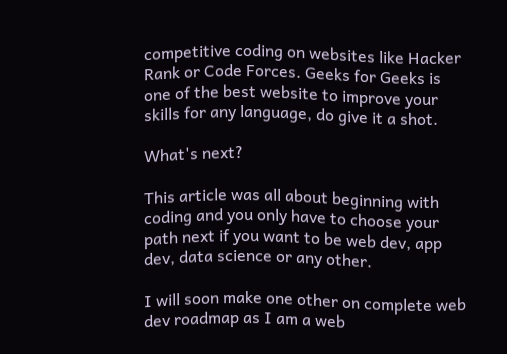competitive coding on websites like Hacker Rank or Code Forces. Geeks for Geeks is one of the best website to improve your skills for any language, do give it a shot.

What's next?

This article was all about beginning with coding and you only have to choose your path next if you want to be web dev, app dev, data science or any other.

I will soon make one other on complete web dev roadmap as I am a web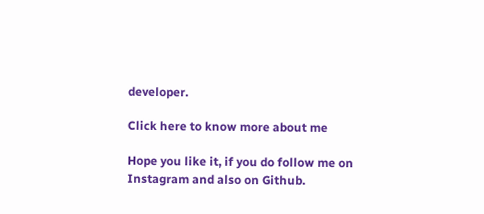developer.

Click here to know more about me

Hope you like it, if you do follow me on Instagram and also on Github.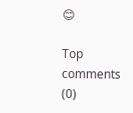😊

Top comments (0)